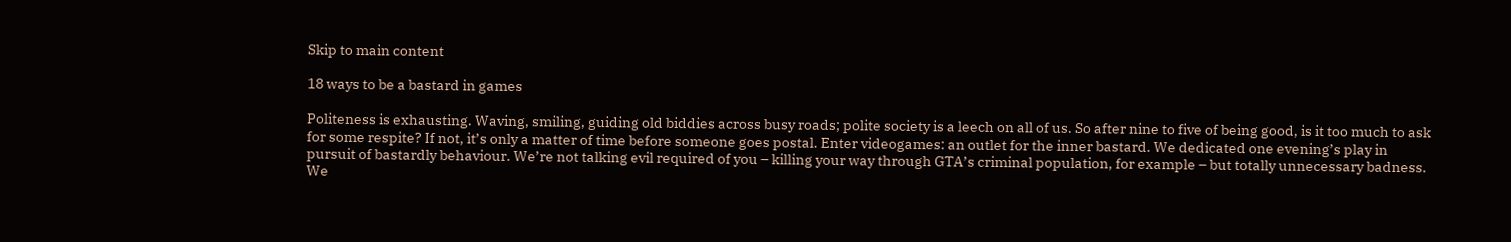Skip to main content

18 ways to be a bastard in games

Politeness is exhausting. Waving, smiling, guiding old biddies across busy roads; polite society is a leech on all of us. So after nine to five of being good, is it too much to ask for some respite? If not, it’s only a matter of time before someone goes postal. Enter videogames: an outlet for the inner bastard. We dedicated one evening’s play in pursuit of bastardly behaviour. We’re not talking evil required of you – killing your way through GTA’s criminal population, for example – but totally unnecessary badness. We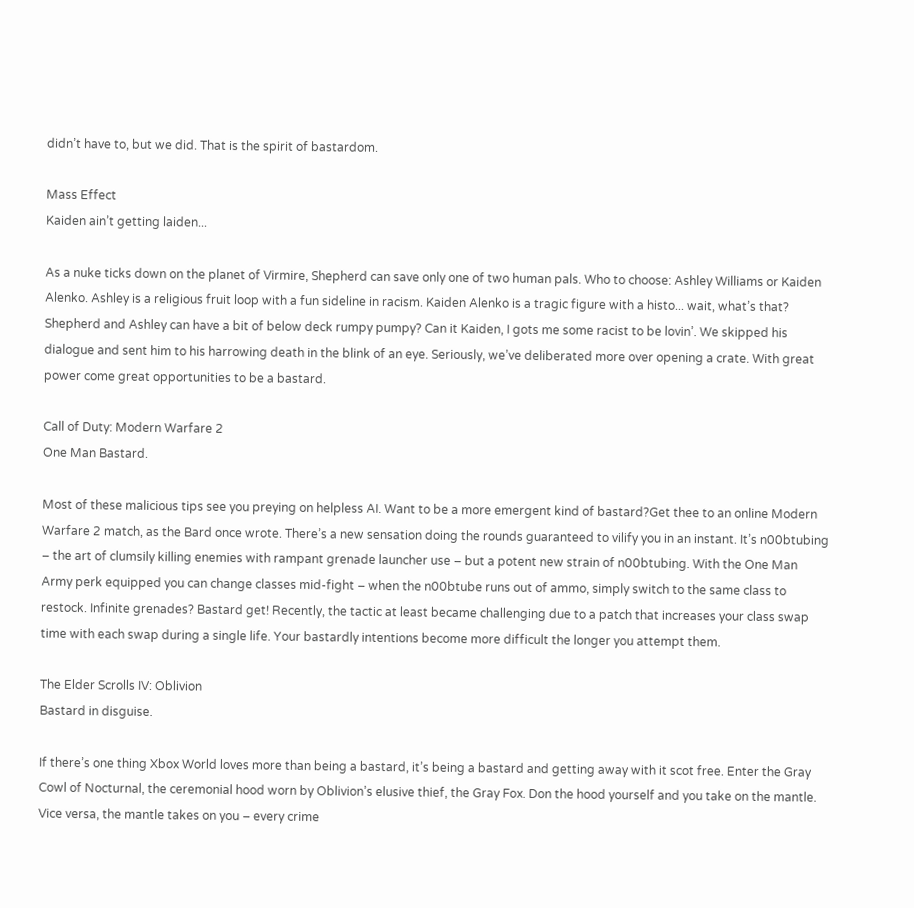didn’t have to, but we did. That is the spirit of bastardom.

Mass Effect
Kaiden ain’t getting laiden...

As a nuke ticks down on the planet of Virmire, Shepherd can save only one of two human pals. Who to choose: Ashley Williams or Kaiden Alenko. Ashley is a religious fruit loop with a fun sideline in racism. Kaiden Alenko is a tragic figure with a histo... wait, what’s that? Shepherd and Ashley can have a bit of below deck rumpy pumpy? Can it Kaiden, I gots me some racist to be lovin’. We skipped his dialogue and sent him to his harrowing death in the blink of an eye. Seriously, we’ve deliberated more over opening a crate. With great power come great opportunities to be a bastard.

Call of Duty: Modern Warfare 2
One Man Bastard.

Most of these malicious tips see you preying on helpless AI. Want to be a more emergent kind of bastard?Get thee to an online Modern Warfare 2 match, as the Bard once wrote. There’s a new sensation doing the rounds guaranteed to vilify you in an instant. It’s n00btubing – the art of clumsily killing enemies with rampant grenade launcher use – but a potent new strain of n00btubing. With the One Man Army perk equipped you can change classes mid-fight – when the n00btube runs out of ammo, simply switch to the same class to restock. Infinite grenades? Bastard get! Recently, the tactic at least became challenging due to a patch that increases your class swap time with each swap during a single life. Your bastardly intentions become more difficult the longer you attempt them.

The Elder Scrolls IV: Oblivion
Bastard in disguise.

If there’s one thing Xbox World loves more than being a bastard, it’s being a bastard and getting away with it scot free. Enter the Gray Cowl of Nocturnal, the ceremonial hood worn by Oblivion’s elusive thief, the Gray Fox. Don the hood yourself and you take on the mantle. Vice versa, the mantle takes on you – every crime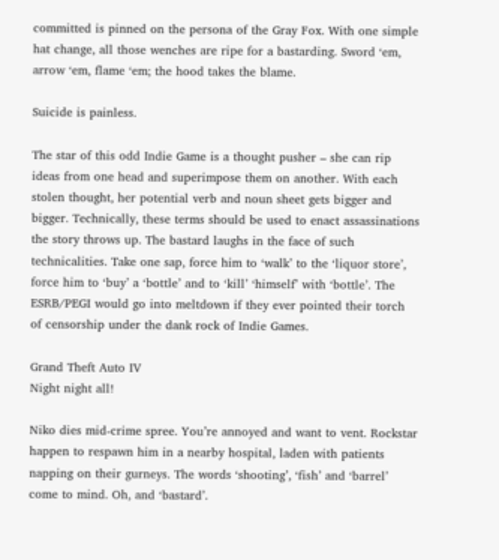committed is pinned on the persona of the Gray Fox. With one simple hat change, all those wenches are ripe for a bastarding. Sword ‘em, arrow ‘em, flame ‘em; the hood takes the blame.

Suicide is painless.

The star of this odd Indie Game is a thought pusher – she can rip ideas from one head and superimpose them on another. With each stolen thought, her potential verb and noun sheet gets bigger and bigger. Technically, these terms should be used to enact assassinations the story throws up. The bastard laughs in the face of such technicalities. Take one sap, force him to ‘walk’ to the ‘liquor store’, force him to ‘buy’ a ‘bottle’ and to ‘kill’ ‘himself’ with ‘bottle’. The ESRB/PEGI would go into meltdown if they ever pointed their torch of censorship under the dank rock of Indie Games.

Grand Theft Auto IV
Night night all!

Niko dies mid-crime spree. You’re annoyed and want to vent. Rockstar happen to respawn him in a nearby hospital, laden with patients napping on their gurneys. The words ‘shooting’, ‘fish’ and ‘barrel’ come to mind. Oh, and ‘bastard’.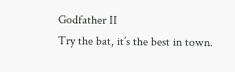Godfather II
Try the bat, it’s the best in town.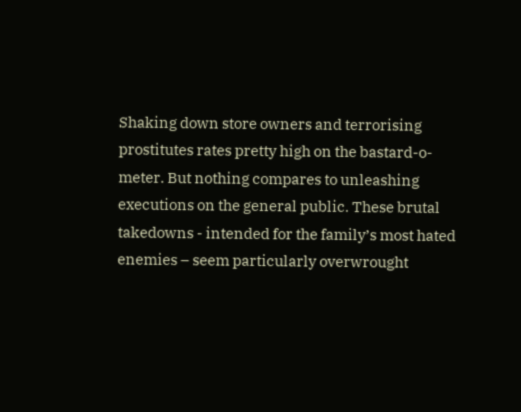Shaking down store owners and terrorising prostitutes rates pretty high on the bastard-o-meter. But nothing compares to unleashing executions on the general public. These brutal takedowns - intended for the family’s most hated enemies – seem particularly overwrought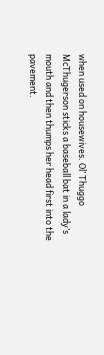when used on housewives. Ol’ Thuggo McThugerson sticks a baseball bat in a lady’s mouth and then thumps her head first into the pavement.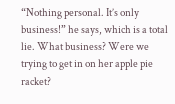“Nothing personal. It’s only business!” he says, which is a total lie. What business? Were we trying to get in on her apple pie racket?